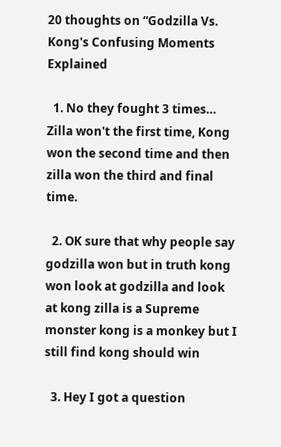20 thoughts on “Godzilla Vs. Kong's Confusing Moments Explained

  1. No they fought 3 times… Zilla won't the first time, Kong won the second time and then zilla won the third and final time.

  2. OK sure that why people say godzilla won but in truth kong won look at godzilla and look at kong zilla is a Supreme monster kong is a monkey but I still find kong should win

  3. Hey I got a question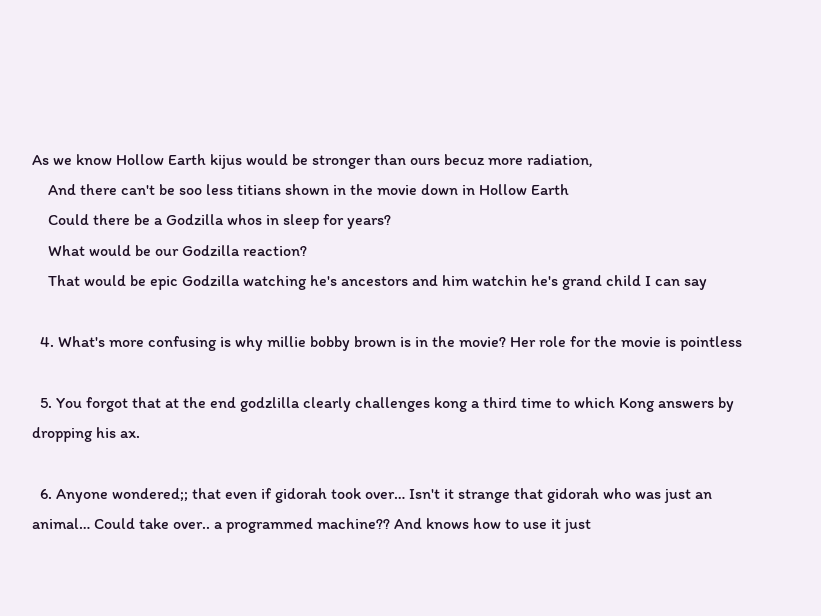As we know Hollow Earth kijus would be stronger than ours becuz more radiation,
    And there can't be soo less titians shown in the movie down in Hollow Earth
    Could there be a Godzilla whos in sleep for years?
    What would be our Godzilla reaction?
    That would be epic Godzilla watching he's ancestors and him watchin he's grand child I can say

  4. What's more confusing is why millie bobby brown is in the movie? Her role for the movie is pointless

  5. You forgot that at the end godzlilla clearly challenges kong a third time to which Kong answers by dropping his ax.

  6. Anyone wondered;; that even if gidorah took over… Isn't it strange that gidorah who was just an animal… Could take over.. a programmed machine?? And knows how to use it just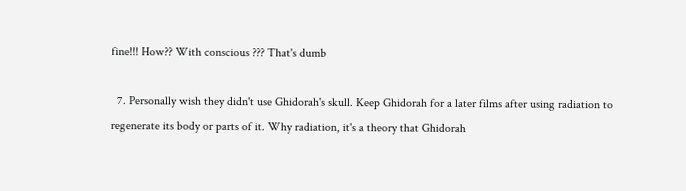fine!!! How?? With conscious ??? That's dumb

  7. Personally wish they didn't use Ghidorah's skull. Keep Ghidorah for a later films after using radiation to regenerate its body or parts of it. Why radiation, it's a theory that Ghidorah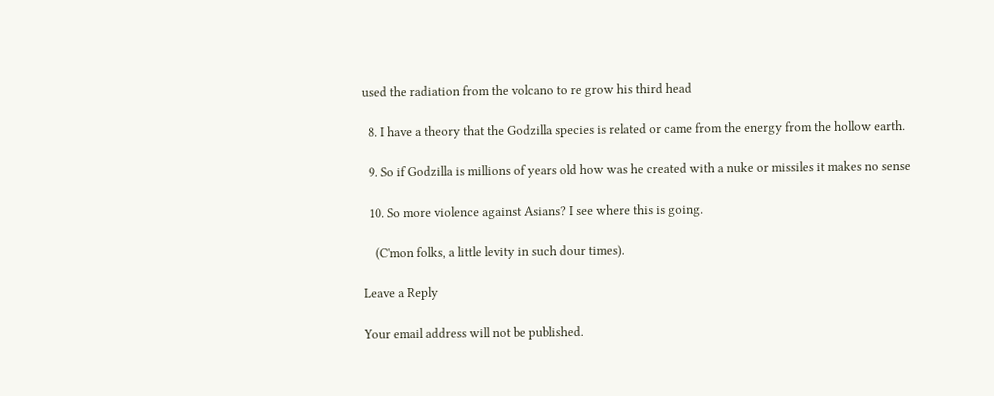used the radiation from the volcano to re grow his third head

  8. I have a theory that the Godzilla species is related or came from the energy from the hollow earth.

  9. So if Godzilla is millions of years old how was he created with a nuke or missiles it makes no sense

  10. So more violence against Asians? I see where this is going.

    (C'mon folks, a little levity in such dour times).

Leave a Reply

Your email address will not be published.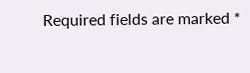Required fields are marked *